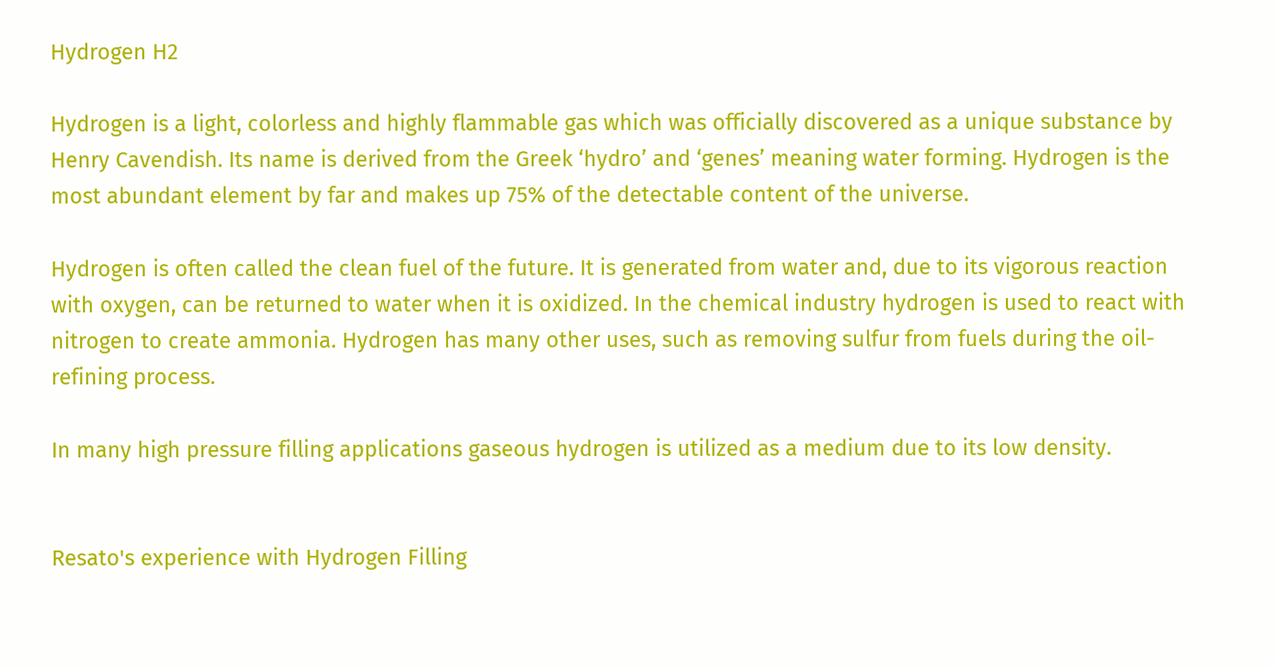Hydrogen H2

Hydrogen is a light, colorless and highly flammable gas which was officially discovered as a unique substance by Henry Cavendish. Its name is derived from the Greek ‘hydro’ and ‘genes’ meaning water forming. Hydrogen is the most abundant element by far and makes up 75% of the detectable content of the universe.

Hydrogen is often called the clean fuel of the future. It is generated from water and, due to its vigorous reaction with oxygen, can be returned to water when it is oxidized. In the chemical industry hydrogen is used to react with nitrogen to create ammonia. Hydrogen has many other uses, such as removing sulfur from fuels during the oil-refining process.

In many high pressure filling applications gaseous hydrogen is utilized as a medium due to its low density.


Resato's experience with Hydrogen Filling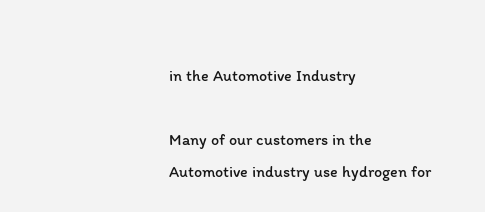in the Automotive Industry

Many of our customers in the Automotive industry use hydrogen for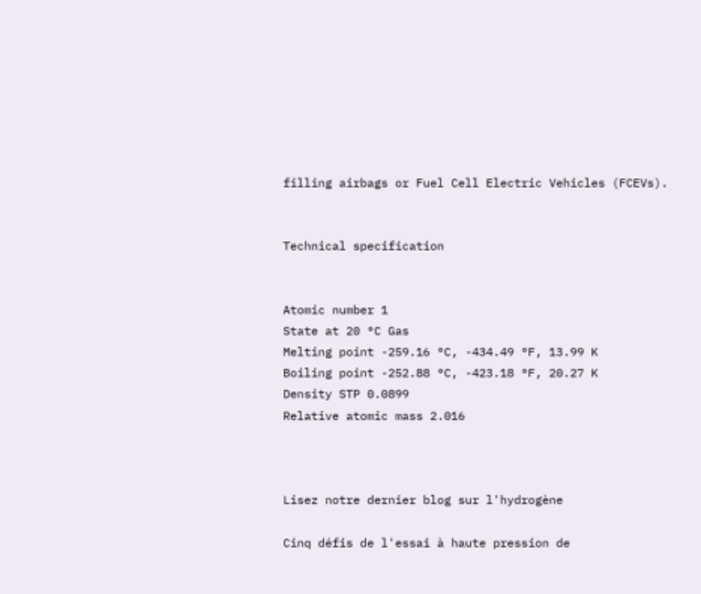filling airbags or Fuel Cell Electric Vehicles (FCEVs).


Technical specification


Atomic number 1
State at 20 °C Gas
Melting point -259.16 °C, -434.49 °F, 13.99 K
Boiling point -252.88 °C, -423.18 °F, 20.27 K
Density STP 0.0899
Relative atomic mass 2.016



Lisez notre dernier blog sur l'hydrogène

Cinq défis de l'essai à haute pression de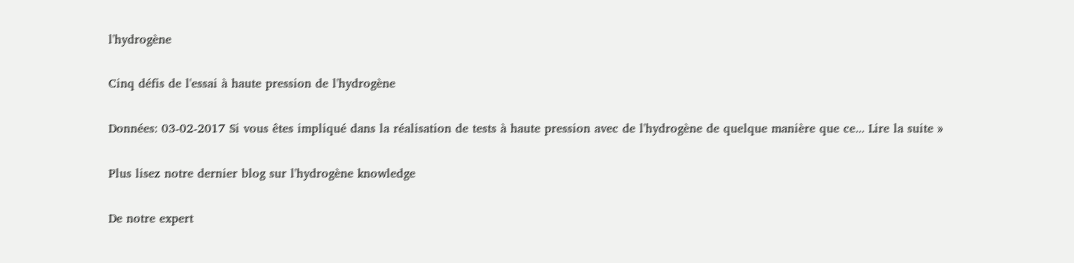l'hydrogène

Cinq défis de l'essai à haute pression de l'hydrogène

Données: 03-02-2017 Si vous êtes impliqué dans la réalisation de tests à haute pression avec de l'hydrogène de quelque manière que ce... Lire la suite »

Plus lisez notre dernier blog sur l'hydrogène knowledge

De notre expert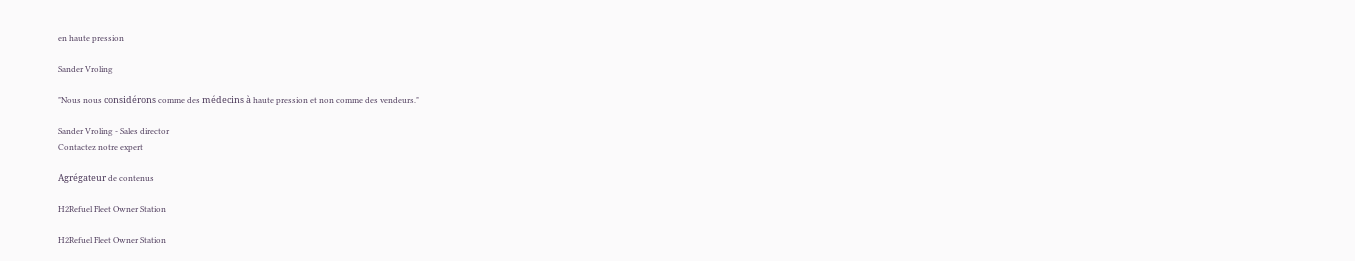en haute pression

Sander Vroling

"Nous nous considérons comme des médecins à haute pression et non comme des vendeurs."

Sander Vroling - Sales director
Contactez notre expert

Agrégateur de contenus

H2Refuel Fleet Owner Station

H2Refuel Fleet Owner Station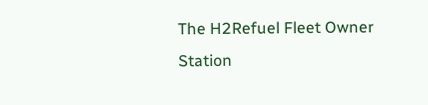The H2Refuel Fleet Owner Station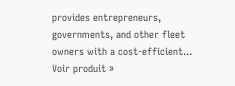provides entrepreneurs, governments, and other fleet owners with a cost-efficient...
Voir produit »